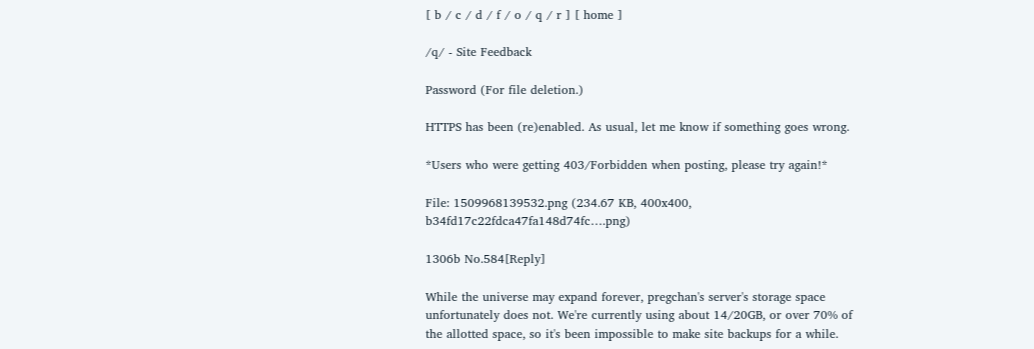[ b / c / d / f / o / q / r ] [ home ]

/q/ - Site Feedback

Password (For file deletion.)

HTTPS has been (re)enabled. As usual, let me know if something goes wrong.

*Users who were getting 403/Forbidden when posting, please try again!*

File: 1509968139532.png (234.67 KB, 400x400, b34fd17c22fdca47fa148d74fc….png)

1306b No.584[Reply]

While the universe may expand forever, pregchan's server's storage space unfortunately does not. We're currently using about 14/20GB, or over 70% of the allotted space, so it's been impossible to make site backups for a while.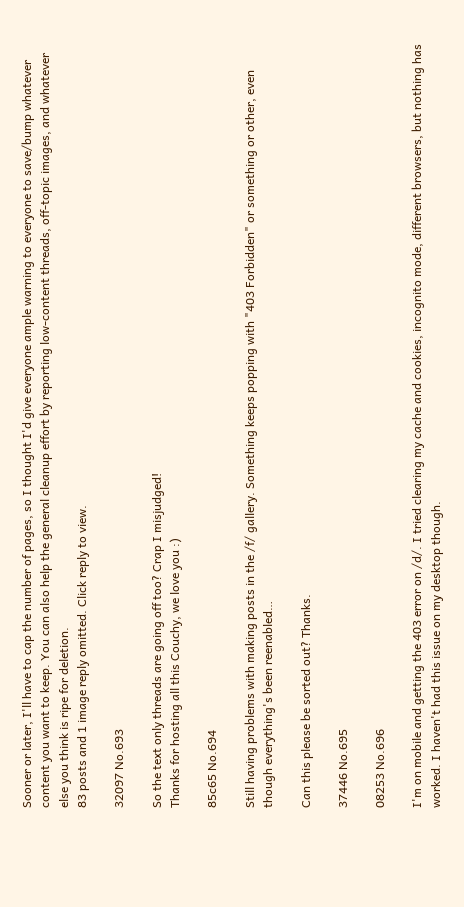Sooner or later, I'll have to cap the number of pages, so I thought I'd give everyone ample warning to everyone to save/bump whatever content you want to keep. You can also help the general cleanup effort by reporting low-content threads, off-topic images, and whatever else you think is ripe for deletion.
83 posts and 1 image reply omitted. Click reply to view.

32097 No.693

So the text only threads are going off too? Crap I misjudged!
Thanks for hosting all this Couchy, we love you :)

85c65 No.694

Still having problems with making posts in the /f/ gallery. Something keeps popping with "403 Forbidden" or something or other, even though everything's been reenabled…

Can this please be sorted out? Thanks.

37446 No.695

08253 No.696

I'm on mobile and getting the 403 error on /d/. I tried clearing my cache and cookies, incognito mode, different browsers, but nothing has worked. I haven't had this issue on my desktop though.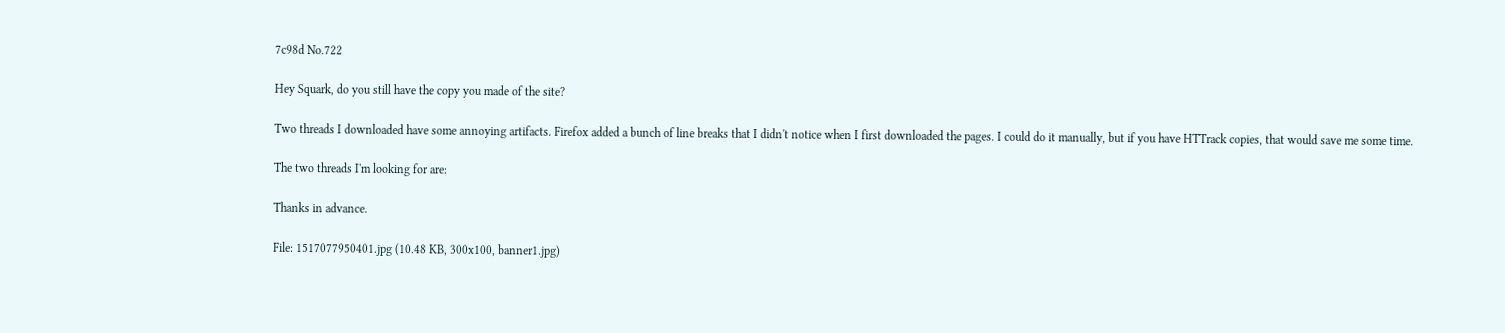7c98d No.722

Hey Squark, do you still have the copy you made of the site?

Two threads I downloaded have some annoying artifacts. Firefox added a bunch of line breaks that I didn't notice when I first downloaded the pages. I could do it manually, but if you have HTTrack copies, that would save me some time.

The two threads I'm looking for are:

Thanks in advance.

File: 1517077950401.jpg (10.48 KB, 300x100, banner1.jpg)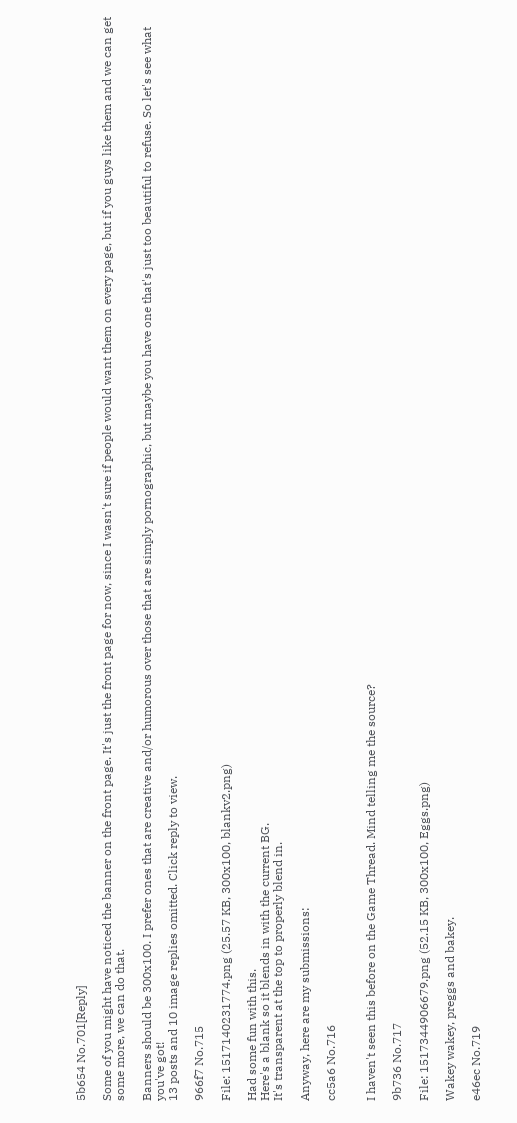5b654 No.701[Reply]

Some of you might have noticed the banner on the front page. It's just the front page for now, since I wasn't sure if people would want them on every page, but if you guys like them and we can get some more, we can do that.

Banners should be 300x100. I prefer ones that are creative and/or humorous over those that are simply pornographic, but maybe you have one that's just too beautiful to refuse. So let's see what you've got!
13 posts and 10 image replies omitted. Click reply to view.

966f7 No.715

File: 1517140231774.png (25.57 KB, 300x100, blankv2.png)

Had some fun with this.
Here's a blank so it blends in with the current BG.
It's transparent at the top to properly blend in.

Anyway, here are my submissions:

cc5a6 No.716


I haven't seen this before on the Game Thread. Mind telling me the source?

9b736 No.717

File: 1517344906679.png (52.15 KB, 300x100, Eggs.png)

Wakey wakey, preggs and bakey.

e46ec No.719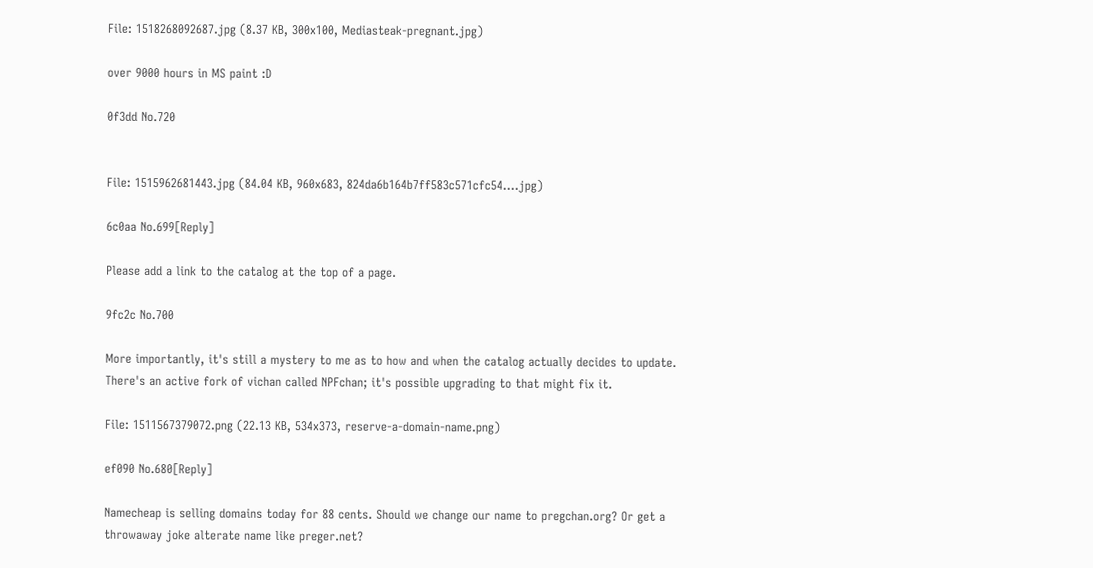File: 1518268092687.jpg (8.37 KB, 300x100, Mediasteak-pregnant.jpg)

over 9000 hours in MS paint :D

0f3dd No.720


File: 1515962681443.jpg (84.04 KB, 960x683, 824da6b164b7ff583c571cfc54….jpg)

6c0aa No.699[Reply]

Please add a link to the catalog at the top of a page.

9fc2c No.700

More importantly, it's still a mystery to me as to how and when the catalog actually decides to update. There's an active fork of vichan called NPFchan; it's possible upgrading to that might fix it.

File: 1511567379072.png (22.13 KB, 534x373, reserve-a-domain-name.png)

ef090 No.680[Reply]

Namecheap is selling domains today for 88 cents. Should we change our name to pregchan.org? Or get a throwaway joke alterate name like preger.net?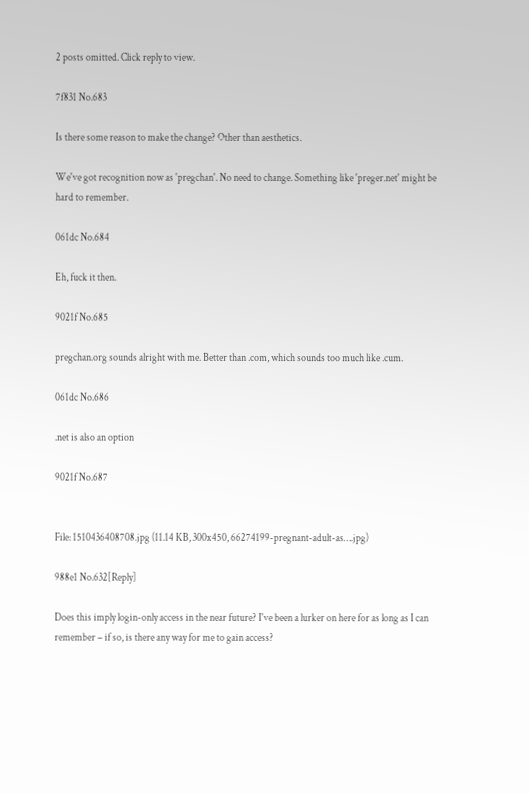2 posts omitted. Click reply to view.

7f831 No.683

Is there some reason to make the change? Other than aesthetics.

We've got recognition now as 'pregchan'. No need to change. Something like 'preger.net' might be hard to remember.

061dc No.684

Eh, fuck it then.

9021f No.685

pregchan.org sounds alright with me. Better than .com, which sounds too much like .cum.

061dc No.686

.net is also an option

9021f No.687


File: 1510436408708.jpg (11.14 KB, 300x450, 66274199-pregnant-adult-as….jpg)

988e1 No.632[Reply]

Does this imply login-only access in the near future? I've been a lurker on here for as long as I can remember – if so, is there any way for me to gain access?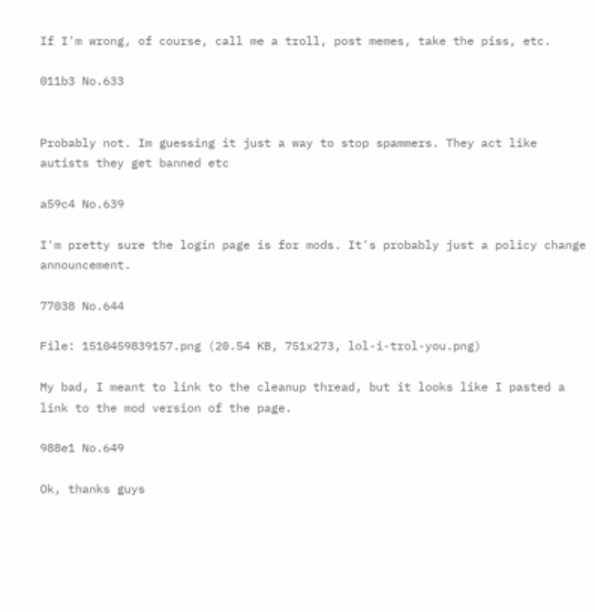If I'm wrong, of course, call me a troll, post memes, take the piss, etc.

011b3 No.633


Probably not. Im guessing it just a way to stop spammers. They act like autists they get banned etc

a59c4 No.639

I'm pretty sure the login page is for mods. It's probably just a policy change announcement.

77038 No.644

File: 1510459839157.png (20.54 KB, 751x273, lol-i-trol-you.png)

My bad, I meant to link to the cleanup thread, but it looks like I pasted a link to the mod version of the page.

988e1 No.649

Ok, thanks guys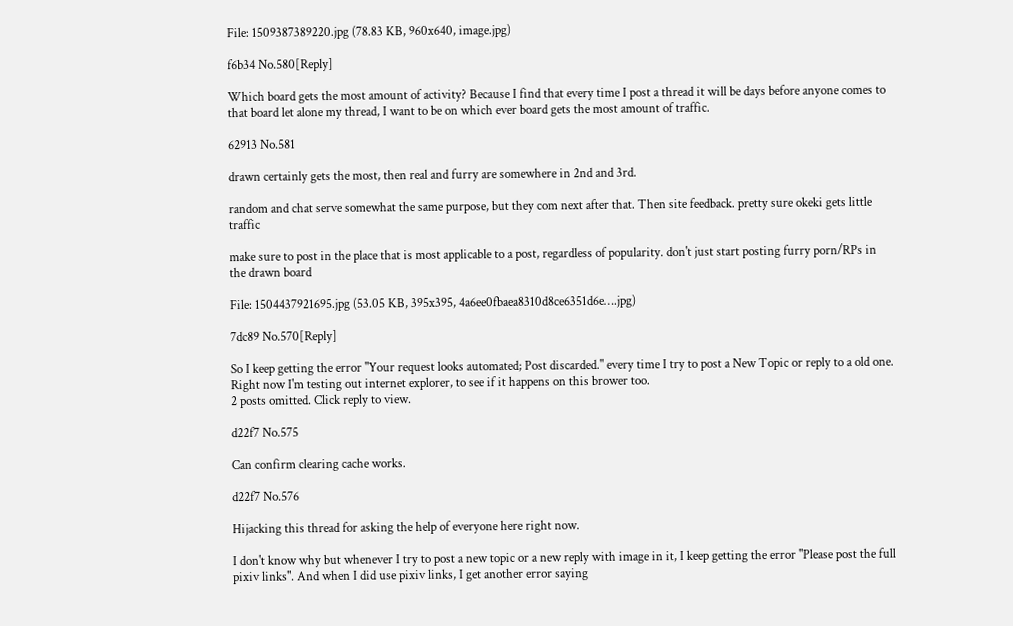File: 1509387389220.jpg (78.83 KB, 960x640, image.jpg)

f6b34 No.580[Reply]

Which board gets the most amount of activity? Because I find that every time I post a thread it will be days before anyone comes to that board let alone my thread, I want to be on which ever board gets the most amount of traffic.

62913 No.581

drawn certainly gets the most, then real and furry are somewhere in 2nd and 3rd.

random and chat serve somewhat the same purpose, but they com next after that. Then site feedback. pretty sure okeki gets little traffic

make sure to post in the place that is most applicable to a post, regardless of popularity. don't just start posting furry porn/RPs in the drawn board

File: 1504437921695.jpg (53.05 KB, 395x395, 4a6ee0fbaea8310d8ce6351d6e….jpg)

7dc89 No.570[Reply]

So I keep getting the error "Your request looks automated; Post discarded." every time I try to post a New Topic or reply to a old one. Right now I'm testing out internet explorer, to see if it happens on this brower too.
2 posts omitted. Click reply to view.

d22f7 No.575

Can confirm clearing cache works.

d22f7 No.576

Hijacking this thread for asking the help of everyone here right now.

I don't know why but whenever I try to post a new topic or a new reply with image in it, I keep getting the error "Please post the full pixiv links". And when I did use pixiv links, I get another error saying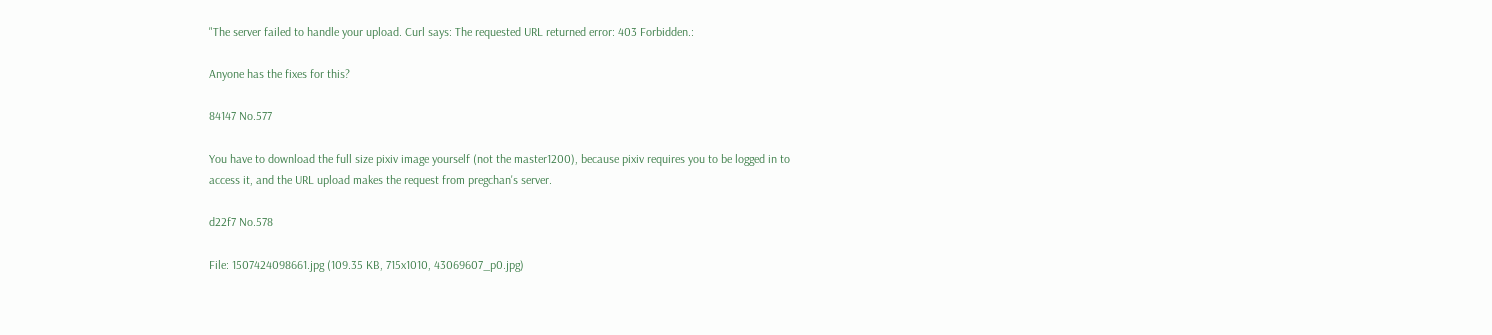"The server failed to handle your upload. Curl says: The requested URL returned error: 403 Forbidden.:

Anyone has the fixes for this?

84147 No.577

You have to download the full size pixiv image yourself (not the master1200), because pixiv requires you to be logged in to access it, and the URL upload makes the request from pregchan's server.

d22f7 No.578

File: 1507424098661.jpg (109.35 KB, 715x1010, 43069607_p0.jpg)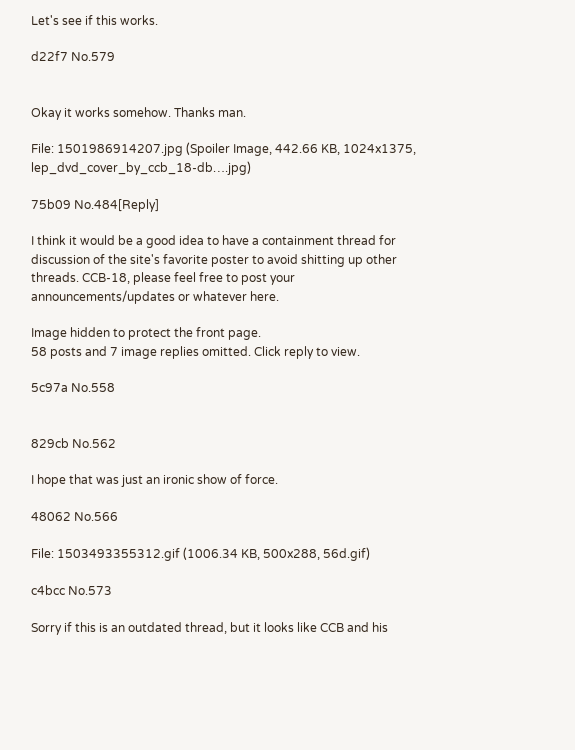Let's see if this works.

d22f7 No.579


Okay it works somehow. Thanks man.

File: 1501986914207.jpg (Spoiler Image, 442.66 KB, 1024x1375, lep_dvd_cover_by_ccb_18-db….jpg)

75b09 No.484[Reply]

I think it would be a good idea to have a containment thread for discussion of the site's favorite poster to avoid shitting up other threads. CCB-18, please feel free to post your announcements/updates or whatever here.

Image hidden to protect the front page.
58 posts and 7 image replies omitted. Click reply to view.

5c97a No.558


829cb No.562

I hope that was just an ironic show of force.

48062 No.566

File: 1503493355312.gif (1006.34 KB, 500x288, 56d.gif)

c4bcc No.573

Sorry if this is an outdated thread, but it looks like CCB and his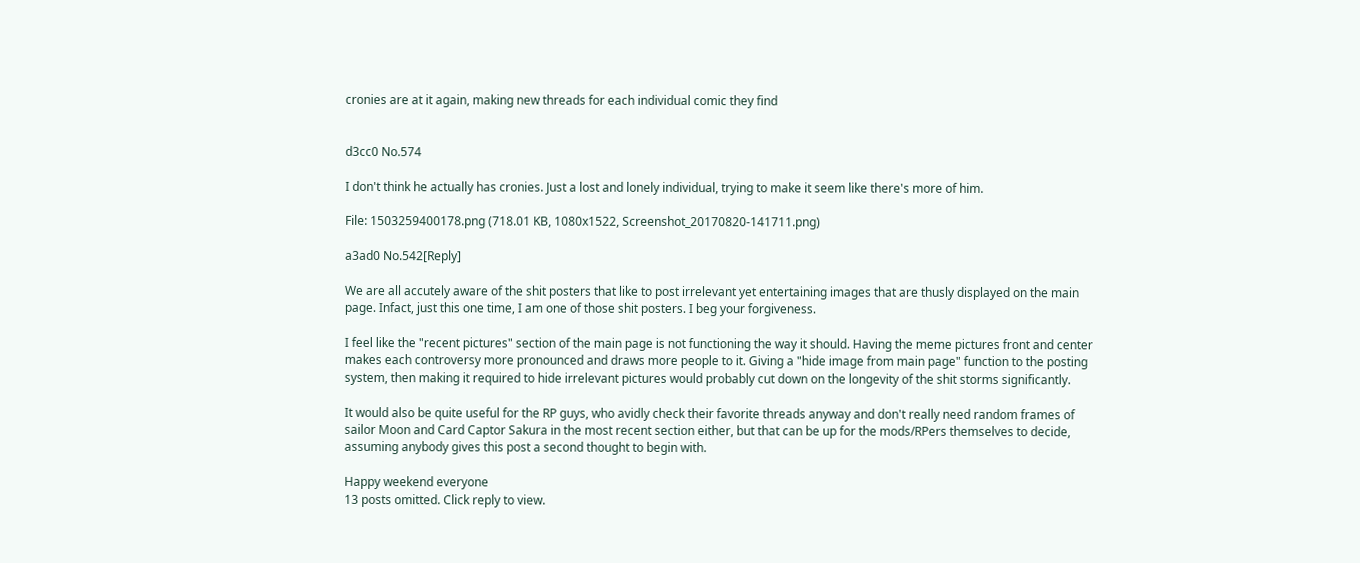cronies are at it again, making new threads for each individual comic they find


d3cc0 No.574

I don't think he actually has cronies. Just a lost and lonely individual, trying to make it seem like there's more of him.

File: 1503259400178.png (718.01 KB, 1080x1522, Screenshot_20170820-141711.png)

a3ad0 No.542[Reply]

We are all accutely aware of the shit posters that like to post irrelevant yet entertaining images that are thusly displayed on the main page. Infact, just this one time, I am one of those shit posters. I beg your forgiveness.

I feel like the "recent pictures" section of the main page is not functioning the way it should. Having the meme pictures front and center makes each controversy more pronounced and draws more people to it. Giving a "hide image from main page" function to the posting system, then making it required to hide irrelevant pictures would probably cut down on the longevity of the shit storms significantly.

It would also be quite useful for the RP guys, who avidly check their favorite threads anyway and don't really need random frames of sailor Moon and Card Captor Sakura in the most recent section either, but that can be up for the mods/RPers themselves to decide, assuming anybody gives this post a second thought to begin with.

Happy weekend everyone
13 posts omitted. Click reply to view.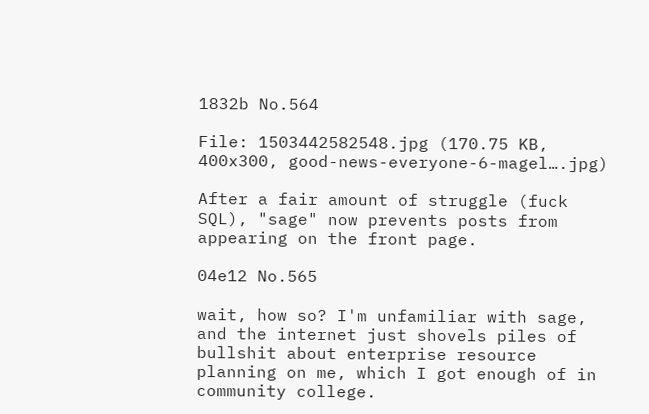1832b No.564

File: 1503442582548.jpg (170.75 KB, 400x300, good-news-everyone-6-magel….jpg)

After a fair amount of struggle (fuck SQL), "sage" now prevents posts from appearing on the front page.

04e12 No.565

wait, how so? I'm unfamiliar with sage, and the internet just shovels piles of bullshit about enterprise resource planning on me, which I got enough of in community college.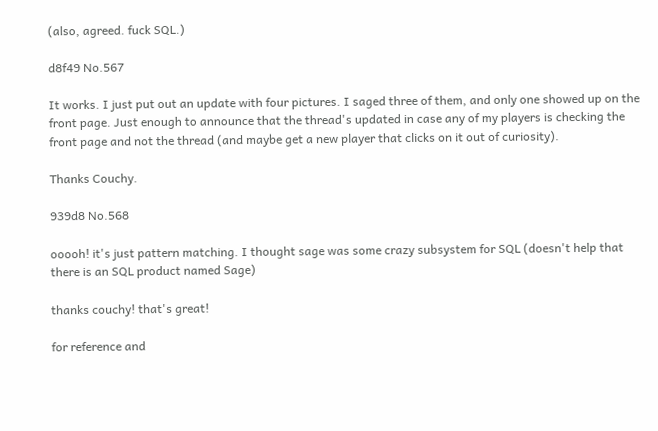(also, agreed. fuck SQL.)

d8f49 No.567

It works. I just put out an update with four pictures. I saged three of them, and only one showed up on the front page. Just enough to announce that the thread's updated in case any of my players is checking the front page and not the thread (and maybe get a new player that clicks on it out of curiosity).

Thanks Couchy.

939d8 No.568

ooooh! it's just pattern matching. I thought sage was some crazy subsystem for SQL (doesn't help that there is an SQL product named Sage)

thanks couchy! that's great!

for reference and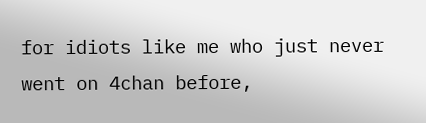for idiots like me who just never went on 4chan before,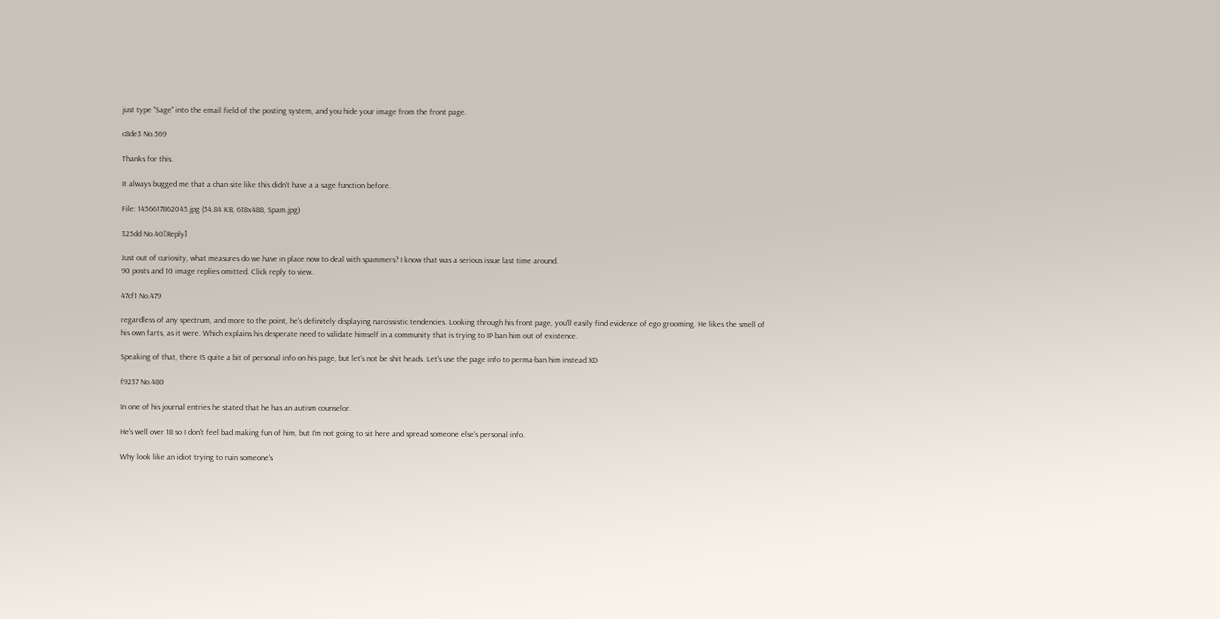just type "Sage" into the email field of the posting system, and you hide your image from the front page.

c8de3 No.569

Thanks for this.

It always bugged me that a chan site like this didn't have a a sage function before.

File: 1456617862045.jpg (54.84 KB, 618x488, Spam.jpg)

325dd No.40[Reply]

Just out of curiosity, what measures do we have in place now to deal with spammers? I know that was a serious issue last time around.
90 posts and 10 image replies omitted. Click reply to view.

47cf1 No.479

regardless of any spectrum, and more to the point, he's definitely displaying narcissistic tendencies. Looking through his front page, you'll easily find evidence of ego grooming. He likes the smell of his own farts, as it were. Which explains his desperate need to validate himself in a community that is trying to IP ban him out of existence.

Speaking of that, there IS quite a bit of personal info on his page, but let's not be shit heads. Let's use the page info to perma-ban him instead XD

f9237 No.480

In one of his journal entries he stated that he has an autism counselor.

He's well over 18 so I don't feel bad making fun of him, but I'm not going to sit here and spread someone else's personal info.

Why look like an idiot trying to ruin someone's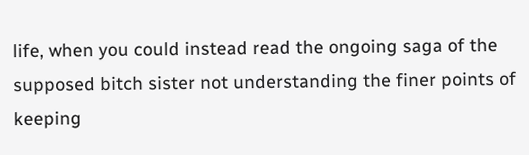life, when you could instead read the ongoing saga of the supposed bitch sister not understanding the finer points of keeping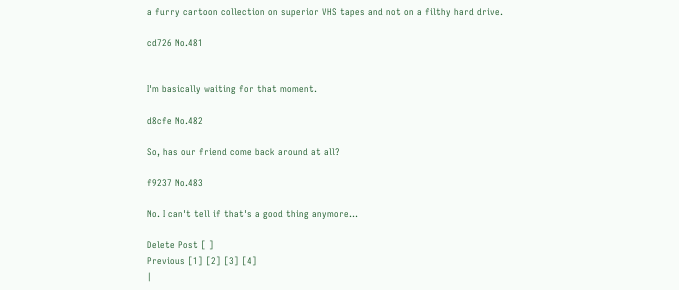a furry cartoon collection on superior VHS tapes and not on a filthy hard drive.

cd726 No.481


I'm basically waiting for that moment.

d8cfe No.482

So, has our friend come back around at all?

f9237 No.483

No. I can't tell if that's a good thing anymore…

Delete Post [ ]
Previous [1] [2] [3] [4]
|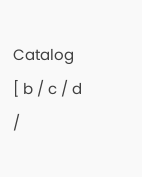Catalog
[ b / c / d /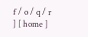f / o / q / r ] [ home ]